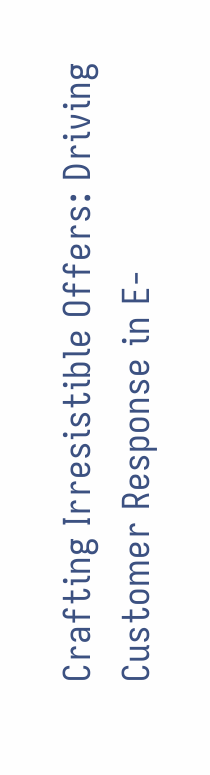Crafting Irresistible Offers: Driving Customer Response in E-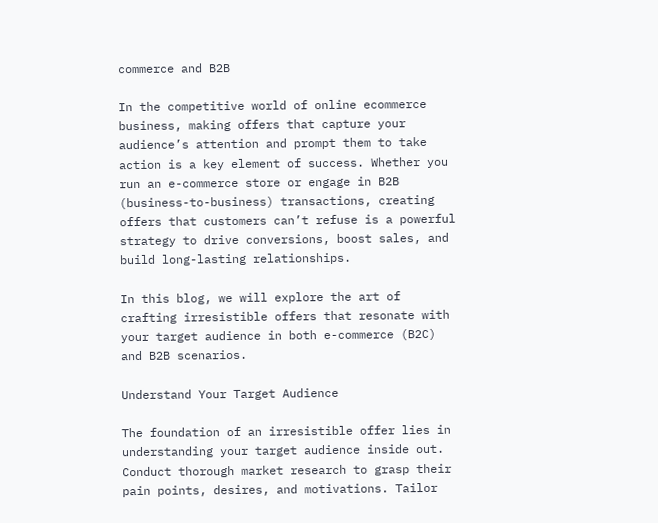commerce and B2B

In the competitive world of online ecommerce business, making offers that capture your audience’s attention and prompt them to take action is a key element of success. Whether you run an e-commerce store or engage in B2B (business-to-business) transactions, creating offers that customers can’t refuse is a powerful strategy to drive conversions, boost sales, and build long-lasting relationships.

In this blog, we will explore the art of crafting irresistible offers that resonate with your target audience in both e-commerce (B2C) and B2B scenarios.

Understand Your Target Audience

The foundation of an irresistible offer lies in understanding your target audience inside out. Conduct thorough market research to grasp their pain points, desires, and motivations. Tailor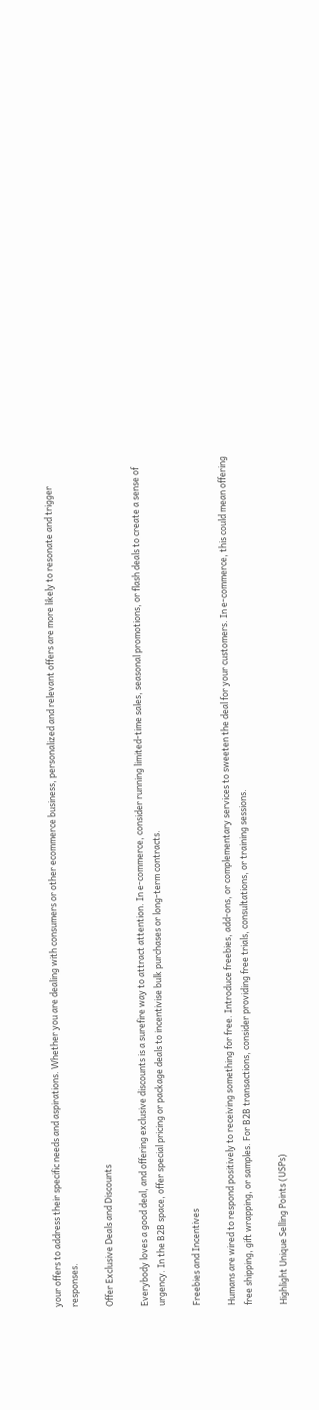your offers to address their specific needs and aspirations. Whether you are dealing with consumers or other ecommerce business, personalized and relevant offers are more likely to resonate and trigger responses.

Offer Exclusive Deals and Discounts

Everybody loves a good deal, and offering exclusive discounts is a surefire way to attract attention. In e-commerce, consider running limited-time sales, seasonal promotions, or flash deals to create a sense of urgency. In the B2B space, offer special pricing or package deals to incentivise bulk purchases or long-term contracts.

Freebies and Incentives

Humans are wired to respond positively to receiving something for free. Introduce freebies, add-ons, or complementary services to sweeten the deal for your customers. In e-commerce, this could mean offering free shipping, gift wrapping, or samples. For B2B transactions, consider providing free trials, consultations, or training sessions.

Highlight Unique Selling Points (USPs)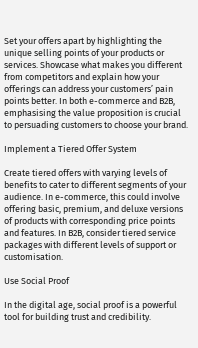Set your offers apart by highlighting the unique selling points of your products or services. Showcase what makes you different from competitors and explain how your offerings can address your customers’ pain points better. In both e-commerce and B2B, emphasising the value proposition is crucial to persuading customers to choose your brand.

Implement a Tiered Offer System

Create tiered offers with varying levels of benefits to cater to different segments of your audience. In e-commerce, this could involve offering basic, premium, and deluxe versions of products with corresponding price points and features. In B2B, consider tiered service packages with different levels of support or customisation.

Use Social Proof

In the digital age, social proof is a powerful tool for building trust and credibility.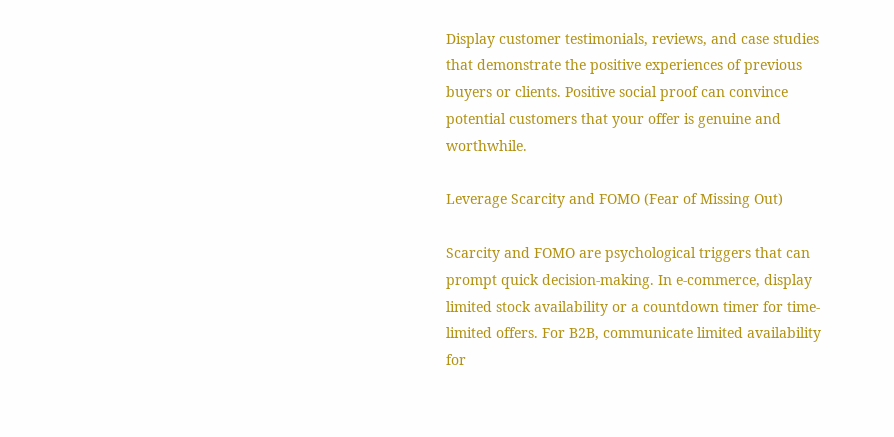Display customer testimonials, reviews, and case studies that demonstrate the positive experiences of previous buyers or clients. Positive social proof can convince potential customers that your offer is genuine and worthwhile.

Leverage Scarcity and FOMO (Fear of Missing Out)

Scarcity and FOMO are psychological triggers that can prompt quick decision-making. In e-commerce, display limited stock availability or a countdown timer for time-limited offers. For B2B, communicate limited availability for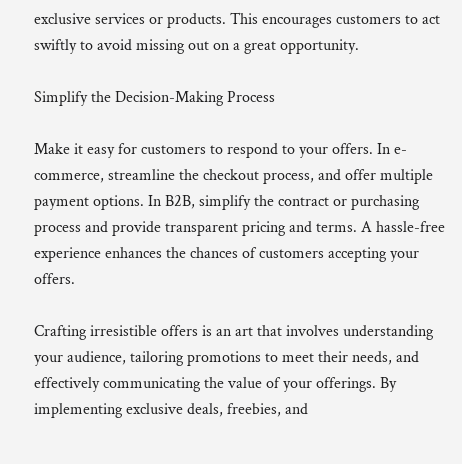exclusive services or products. This encourages customers to act swiftly to avoid missing out on a great opportunity.

Simplify the Decision-Making Process

Make it easy for customers to respond to your offers. In e-commerce, streamline the checkout process, and offer multiple payment options. In B2B, simplify the contract or purchasing process and provide transparent pricing and terms. A hassle-free experience enhances the chances of customers accepting your offers.

Crafting irresistible offers is an art that involves understanding your audience, tailoring promotions to meet their needs, and effectively communicating the value of your offerings. By implementing exclusive deals, freebies, and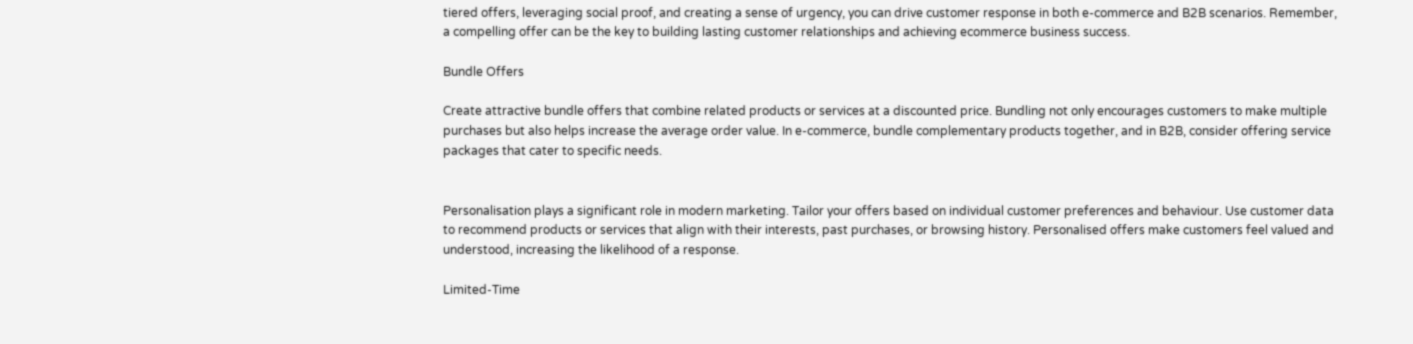tiered offers, leveraging social proof, and creating a sense of urgency, you can drive customer response in both e-commerce and B2B scenarios. Remember, a compelling offer can be the key to building lasting customer relationships and achieving ecommerce business success.

Bundle Offers

Create attractive bundle offers that combine related products or services at a discounted price. Bundling not only encourages customers to make multiple purchases but also helps increase the average order value. In e-commerce, bundle complementary products together, and in B2B, consider offering service packages that cater to specific needs.


Personalisation plays a significant role in modern marketing. Tailor your offers based on individual customer preferences and behaviour. Use customer data to recommend products or services that align with their interests, past purchases, or browsing history. Personalised offers make customers feel valued and understood, increasing the likelihood of a response.

Limited-Time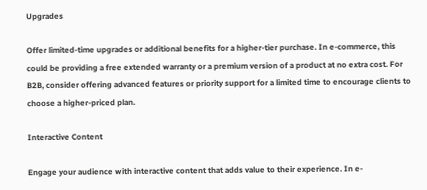Upgrades

Offer limited-time upgrades or additional benefits for a higher-tier purchase. In e-commerce, this could be providing a free extended warranty or a premium version of a product at no extra cost. For B2B, consider offering advanced features or priority support for a limited time to encourage clients to choose a higher-priced plan.

Interactive Content

Engage your audience with interactive content that adds value to their experience. In e-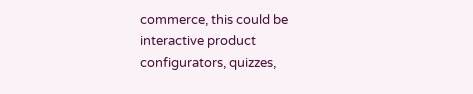commerce, this could be interactive product configurators, quizzes,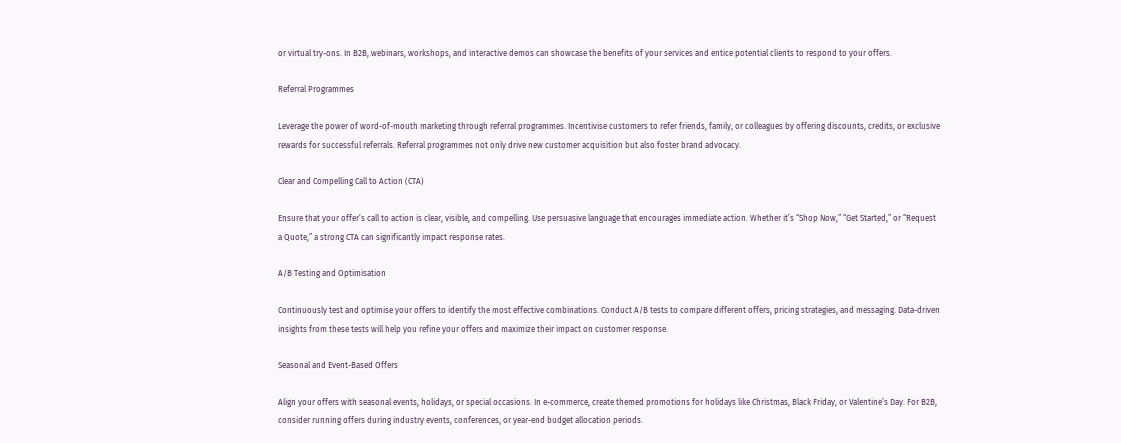or virtual try-ons. In B2B, webinars, workshops, and interactive demos can showcase the benefits of your services and entice potential clients to respond to your offers.

Referral Programmes

Leverage the power of word-of-mouth marketing through referral programmes. Incentivise customers to refer friends, family, or colleagues by offering discounts, credits, or exclusive rewards for successful referrals. Referral programmes not only drive new customer acquisition but also foster brand advocacy.

Clear and Compelling Call to Action (CTA)

Ensure that your offer’s call to action is clear, visible, and compelling. Use persuasive language that encourages immediate action. Whether it’s “Shop Now,” “Get Started,” or “Request a Quote,” a strong CTA can significantly impact response rates.

A/B Testing and Optimisation

Continuously test and optimise your offers to identify the most effective combinations. Conduct A/B tests to compare different offers, pricing strategies, and messaging. Data-driven insights from these tests will help you refine your offers and maximize their impact on customer response.

Seasonal and Event-Based Offers

Align your offers with seasonal events, holidays, or special occasions. In e-commerce, create themed promotions for holidays like Christmas, Black Friday, or Valentine’s Day. For B2B, consider running offers during industry events, conferences, or year-end budget allocation periods.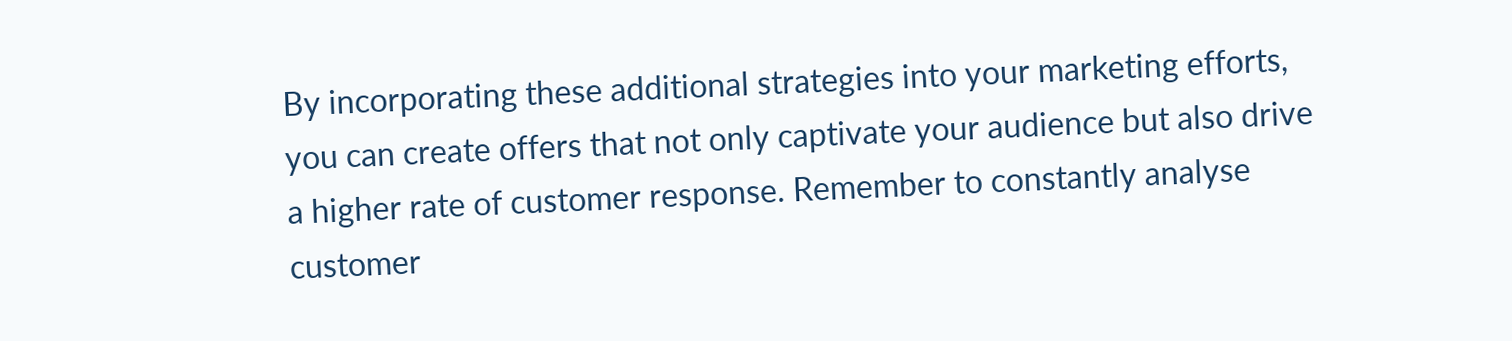By incorporating these additional strategies into your marketing efforts, you can create offers that not only captivate your audience but also drive a higher rate of customer response. Remember to constantly analyse customer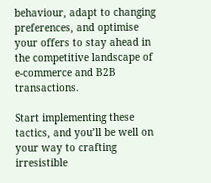behaviour, adapt to changing preferences, and optimise your offers to stay ahead in the competitive landscape of e-commerce and B2B transactions.

Start implementing these tactics, and you’ll be well on your way to crafting irresistible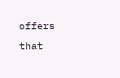offers that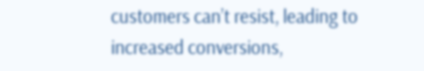customers can’t resist, leading to increased conversions,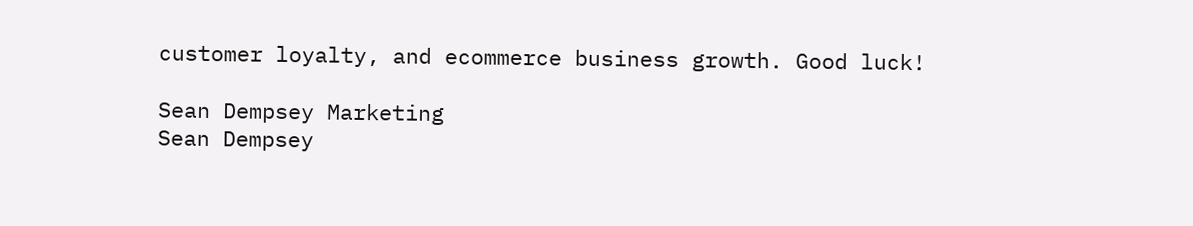customer loyalty, and ecommerce business growth. Good luck!

Sean Dempsey Marketing
Sean Dempsey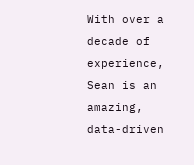With over a decade of experience, Sean is an amazing, data-driven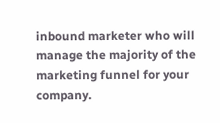inbound marketer who will manage the majority of the marketing funnel for your company.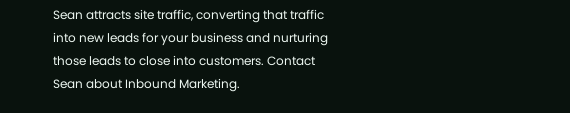Sean attracts site traffic, converting that traffic into new leads for your business and nurturing those leads to close into customers. Contact Sean about Inbound Marketing.